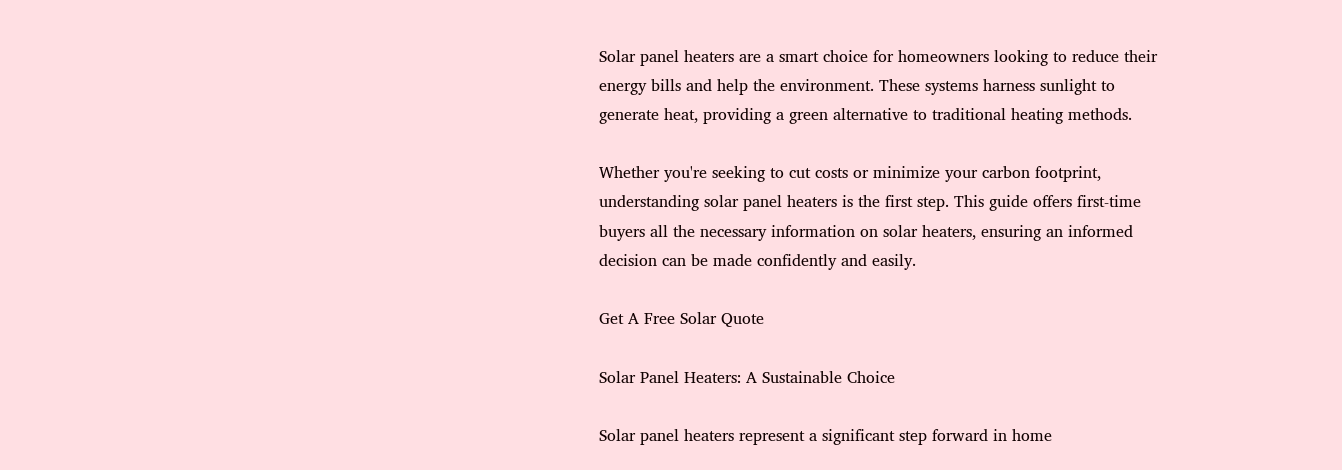Solar panel heaters are a smart choice for homeowners looking to reduce their energy bills and help the environment. These systems harness sunlight to generate heat, providing a green alternative to traditional heating methods.

Whether you're seeking to cut costs or minimize your carbon footprint, understanding solar panel heaters is the first step. This guide offers first-time buyers all the necessary information on solar heaters, ensuring an informed decision can be made confidently and easily.

Get A Free Solar Quote

Solar Panel Heaters: A Sustainable Choice

Solar panel heaters represent a significant step forward in home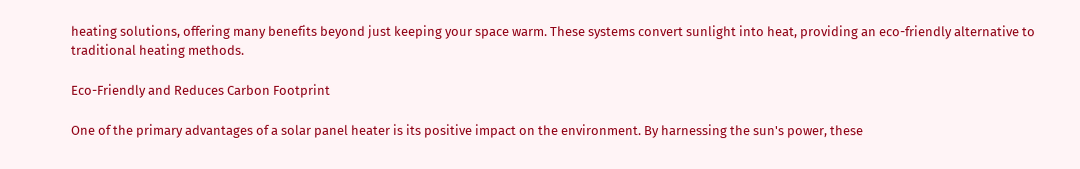heating solutions, offering many benefits beyond just keeping your space warm. These systems convert sunlight into heat, providing an eco-friendly alternative to traditional heating methods.

Eco-Friendly and Reduces Carbon Footprint

One of the primary advantages of a solar panel heater is its positive impact on the environment. By harnessing the sun's power, these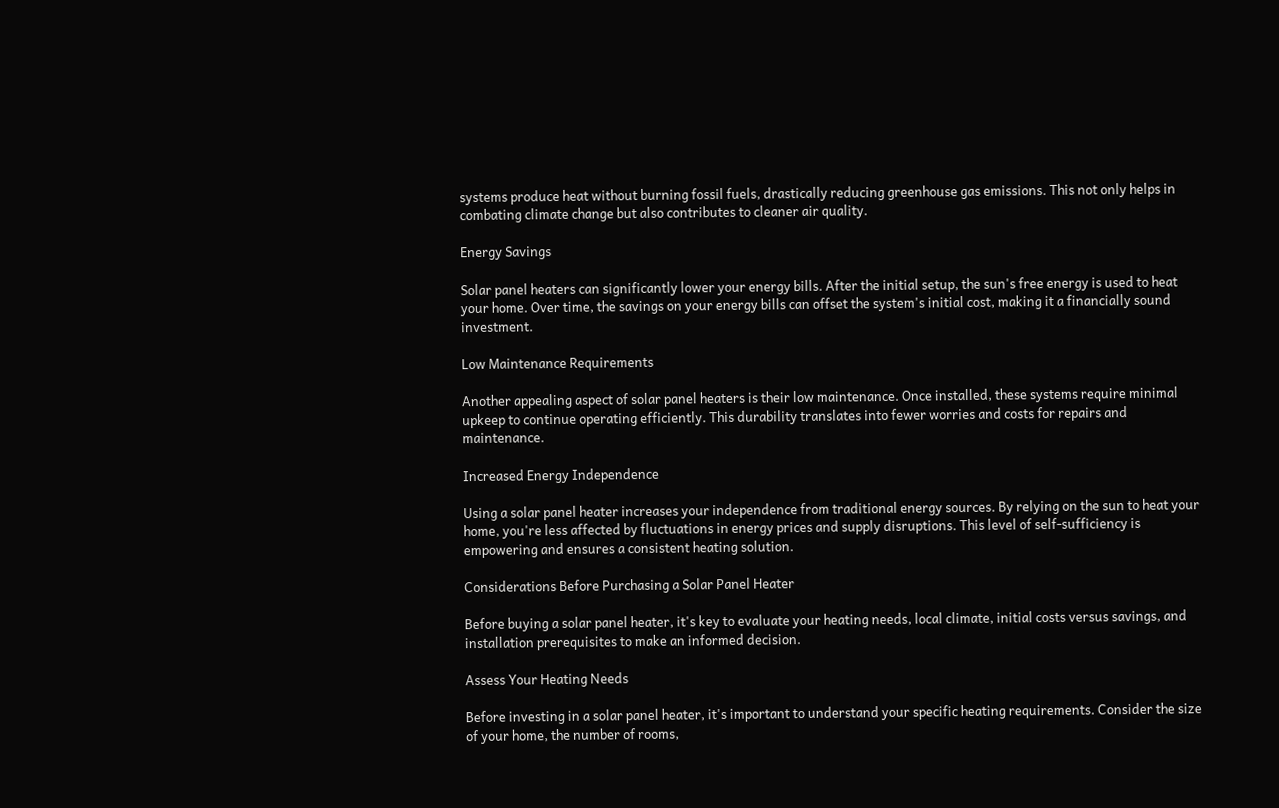systems produce heat without burning fossil fuels, drastically reducing greenhouse gas emissions. This not only helps in combating climate change but also contributes to cleaner air quality.

Energy Savings

Solar panel heaters can significantly lower your energy bills. After the initial setup, the sun's free energy is used to heat your home. Over time, the savings on your energy bills can offset the system's initial cost, making it a financially sound investment.

Low Maintenance Requirements

Another appealing aspect of solar panel heaters is their low maintenance. Once installed, these systems require minimal upkeep to continue operating efficiently. This durability translates into fewer worries and costs for repairs and maintenance.

Increased Energy Independence

Using a solar panel heater increases your independence from traditional energy sources. By relying on the sun to heat your home, you're less affected by fluctuations in energy prices and supply disruptions. This level of self-sufficiency is empowering and ensures a consistent heating solution.

Considerations Before Purchasing a Solar Panel Heater

Before buying a solar panel heater, it's key to evaluate your heating needs, local climate, initial costs versus savings, and installation prerequisites to make an informed decision.

Assess Your Heating Needs

Before investing in a solar panel heater, it's important to understand your specific heating requirements. Consider the size of your home, the number of rooms,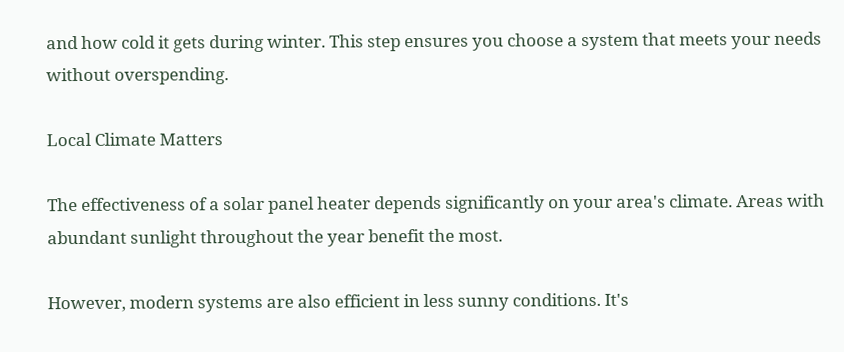and how cold it gets during winter. This step ensures you choose a system that meets your needs without overspending.

Local Climate Matters

The effectiveness of a solar panel heater depends significantly on your area's climate. Areas with abundant sunlight throughout the year benefit the most.

However, modern systems are also efficient in less sunny conditions. It's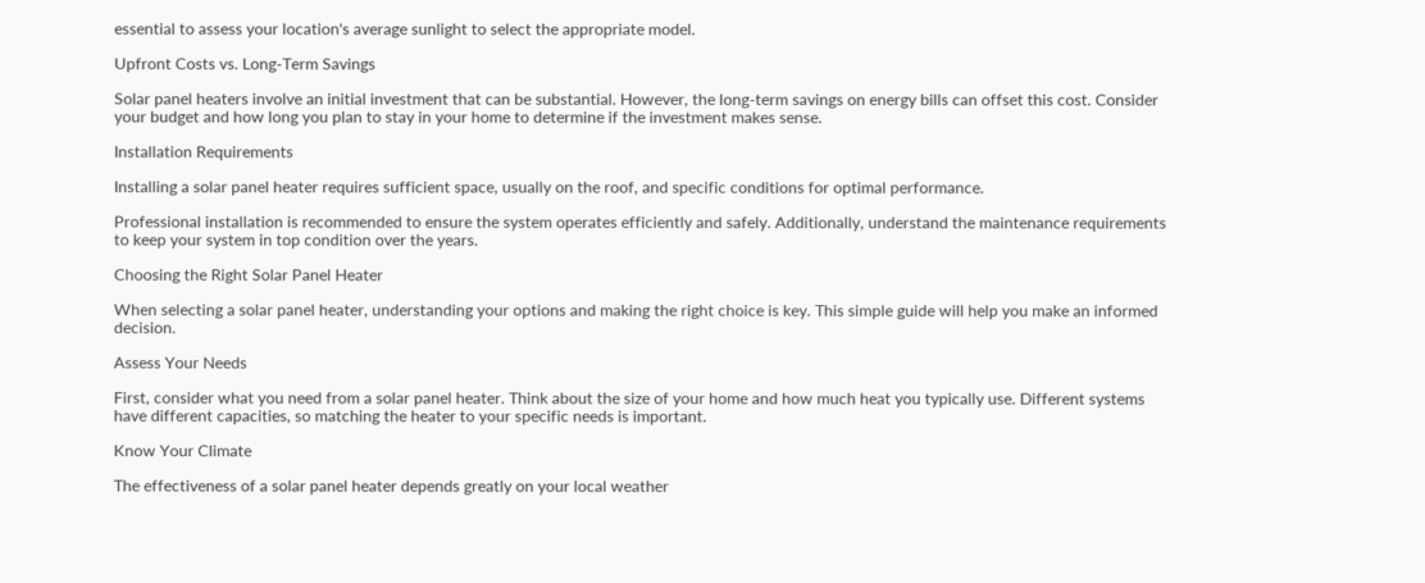essential to assess your location's average sunlight to select the appropriate model.

Upfront Costs vs. Long-Term Savings

Solar panel heaters involve an initial investment that can be substantial. However, the long-term savings on energy bills can offset this cost. Consider your budget and how long you plan to stay in your home to determine if the investment makes sense.

Installation Requirements

Installing a solar panel heater requires sufficient space, usually on the roof, and specific conditions for optimal performance.

Professional installation is recommended to ensure the system operates efficiently and safely. Additionally, understand the maintenance requirements to keep your system in top condition over the years.

Choosing the Right Solar Panel Heater

When selecting a solar panel heater, understanding your options and making the right choice is key. This simple guide will help you make an informed decision.

Assess Your Needs

First, consider what you need from a solar panel heater. Think about the size of your home and how much heat you typically use. Different systems have different capacities, so matching the heater to your specific needs is important.

Know Your Climate

The effectiveness of a solar panel heater depends greatly on your local weather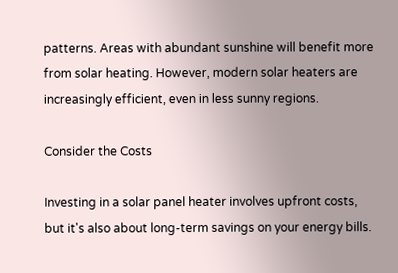patterns. Areas with abundant sunshine will benefit more from solar heating. However, modern solar heaters are increasingly efficient, even in less sunny regions.

Consider the Costs

Investing in a solar panel heater involves upfront costs, but it's also about long-term savings on your energy bills.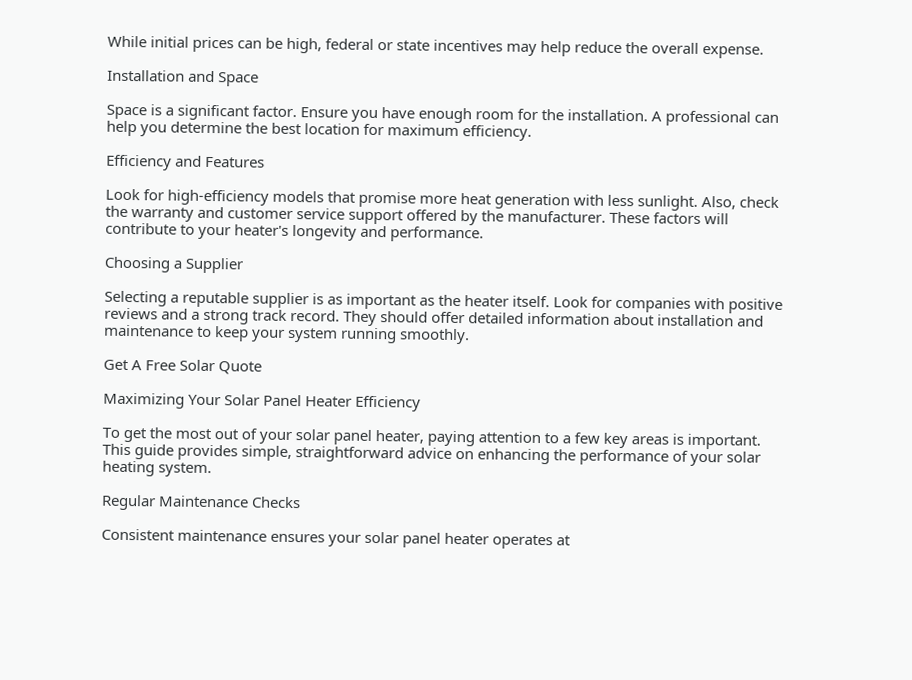While initial prices can be high, federal or state incentives may help reduce the overall expense.

Installation and Space

Space is a significant factor. Ensure you have enough room for the installation. A professional can help you determine the best location for maximum efficiency.

Efficiency and Features

Look for high-efficiency models that promise more heat generation with less sunlight. Also, check the warranty and customer service support offered by the manufacturer. These factors will contribute to your heater's longevity and performance.

Choosing a Supplier

Selecting a reputable supplier is as important as the heater itself. Look for companies with positive reviews and a strong track record. They should offer detailed information about installation and maintenance to keep your system running smoothly.

Get A Free Solar Quote

Maximizing Your Solar Panel Heater Efficiency

To get the most out of your solar panel heater, paying attention to a few key areas is important. This guide provides simple, straightforward advice on enhancing the performance of your solar heating system.

Regular Maintenance Checks

Consistent maintenance ensures your solar panel heater operates at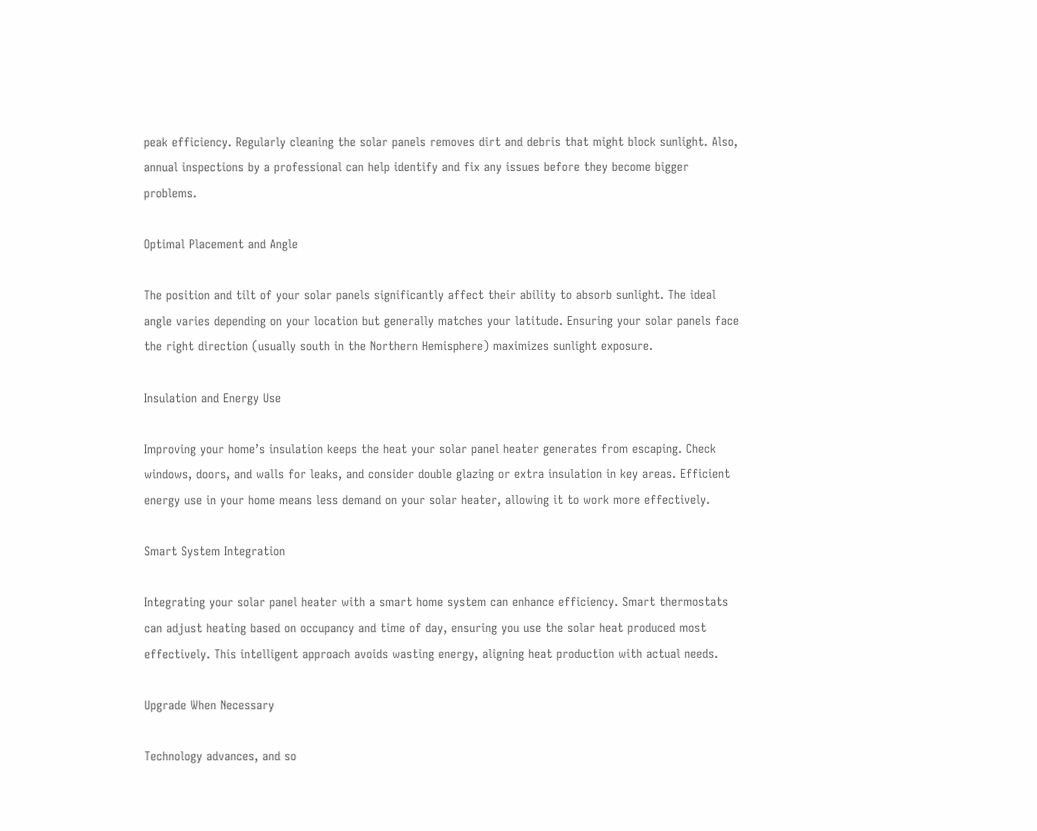peak efficiency. Regularly cleaning the solar panels removes dirt and debris that might block sunlight. Also, annual inspections by a professional can help identify and fix any issues before they become bigger problems.

Optimal Placement and Angle

The position and tilt of your solar panels significantly affect their ability to absorb sunlight. The ideal angle varies depending on your location but generally matches your latitude. Ensuring your solar panels face the right direction (usually south in the Northern Hemisphere) maximizes sunlight exposure.

Insulation and Energy Use

Improving your home’s insulation keeps the heat your solar panel heater generates from escaping. Check windows, doors, and walls for leaks, and consider double glazing or extra insulation in key areas. Efficient energy use in your home means less demand on your solar heater, allowing it to work more effectively.

Smart System Integration

Integrating your solar panel heater with a smart home system can enhance efficiency. Smart thermostats can adjust heating based on occupancy and time of day, ensuring you use the solar heat produced most effectively. This intelligent approach avoids wasting energy, aligning heat production with actual needs.

Upgrade When Necessary

Technology advances, and so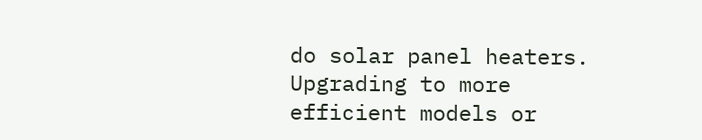do solar panel heaters. Upgrading to more efficient models or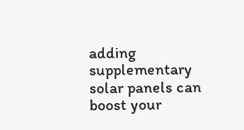adding supplementary solar panels can boost your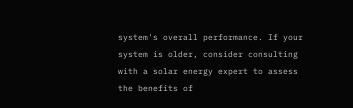system's overall performance. If your system is older, consider consulting with a solar energy expert to assess the benefits of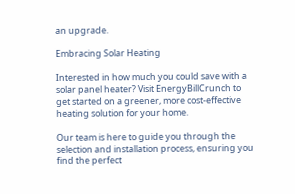an upgrade.

Embracing Solar Heating

Interested in how much you could save with a solar panel heater? Visit EnergyBillCrunch to get started on a greener, more cost-effective heating solution for your home.

Our team is here to guide you through the selection and installation process, ensuring you find the perfect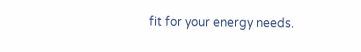fit for your energy needs.